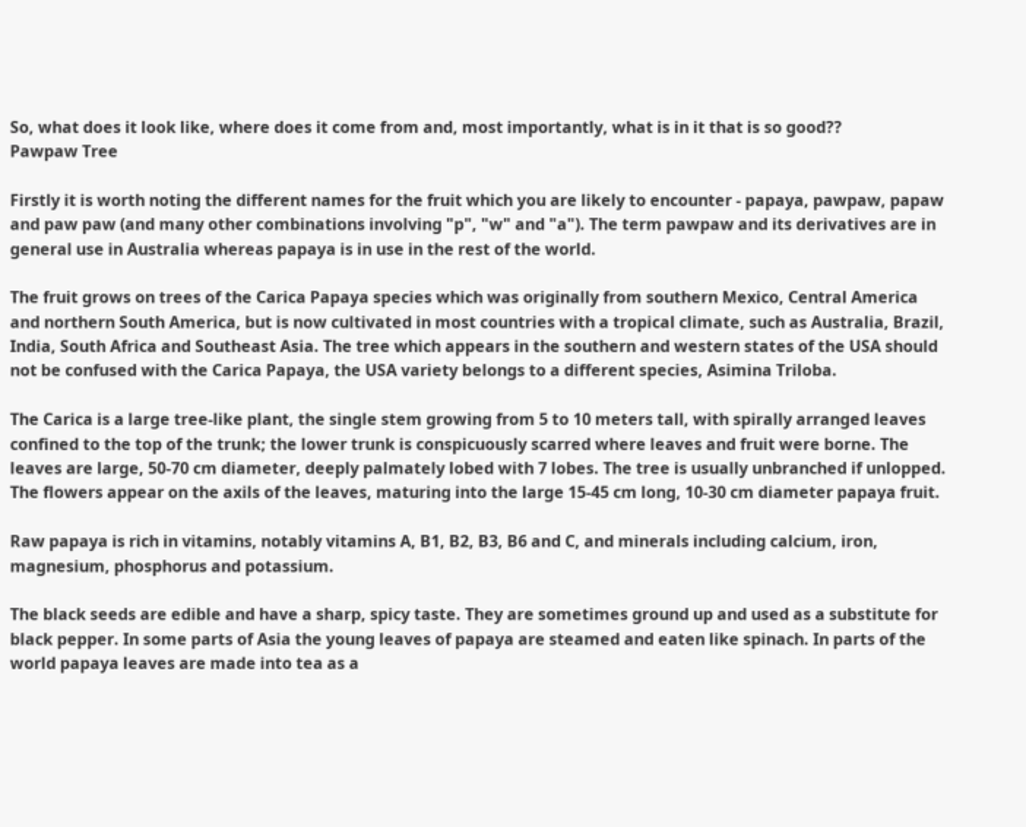So, what does it look like, where does it come from and, most importantly, what is in it that is so good??
Pawpaw Tree

Firstly it is worth noting the different names for the fruit which you are likely to encounter - papaya, pawpaw, papaw and paw paw (and many other combinations involving "p", "w" and "a"). The term pawpaw and its derivatives are in general use in Australia whereas papaya is in use in the rest of the world.

The fruit grows on trees of the Carica Papaya species which was originally from southern Mexico, Central America and northern South America, but is now cultivated in most countries with a tropical climate, such as Australia, Brazil, India, South Africa and Southeast Asia. The tree which appears in the southern and western states of the USA should not be confused with the Carica Papaya, the USA variety belongs to a different species, Asimina Triloba.

The Carica is a large tree-like plant, the single stem growing from 5 to 10 meters tall, with spirally arranged leaves confined to the top of the trunk; the lower trunk is conspicuously scarred where leaves and fruit were borne. The leaves are large, 50-70 cm diameter, deeply palmately lobed with 7 lobes. The tree is usually unbranched if unlopped. The flowers appear on the axils of the leaves, maturing into the large 15-45 cm long, 10-30 cm diameter papaya fruit.

Raw papaya is rich in vitamins, notably vitamins A, B1, B2, B3, B6 and C, and minerals including calcium, iron, magnesium, phosphorus and potassium.

The black seeds are edible and have a sharp, spicy taste. They are sometimes ground up and used as a substitute for black pepper. In some parts of Asia the young leaves of papaya are steamed and eaten like spinach. In parts of the world papaya leaves are made into tea as a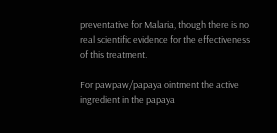preventative for Malaria, though there is no real scientific evidence for the effectiveness of this treatment.

For pawpaw/papaya ointment the active ingredient in the papaya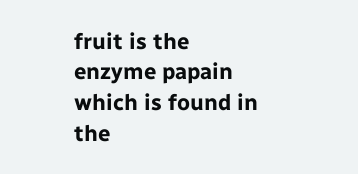fruit is the enzyme papain which is found in the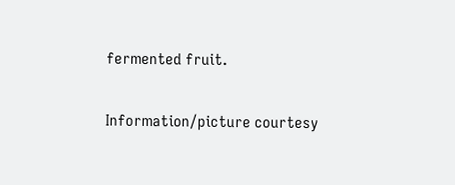fermented fruit.

Information/picture courtesy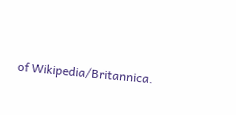of Wikipedia/Britannica.